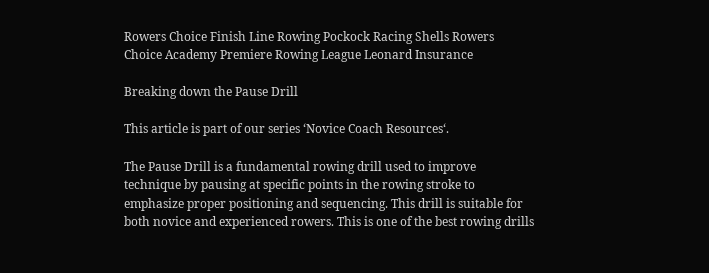Rowers Choice Finish Line Rowing Pockock Racing Shells Rowers Choice Academy Premiere Rowing League Leonard Insurance

Breaking down the Pause Drill

This article is part of our series ‘Novice Coach Resources‘.

The Pause Drill is a fundamental rowing drill used to improve technique by pausing at specific points in the rowing stroke to emphasize proper positioning and sequencing. This drill is suitable for both novice and experienced rowers. This is one of the best rowing drills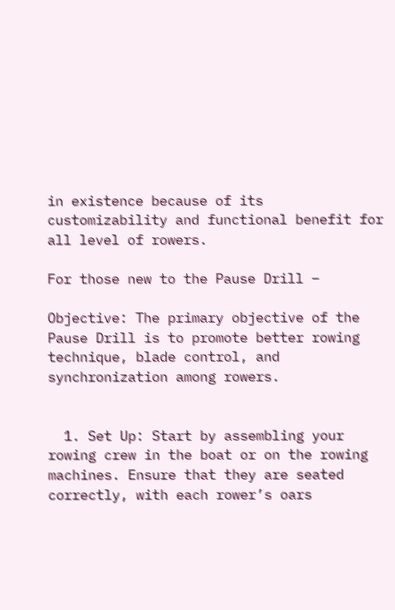in existence because of its customizability and functional benefit for all level of rowers.

For those new to the Pause Drill –

Objective: The primary objective of the Pause Drill is to promote better rowing technique, blade control, and synchronization among rowers.


  1. Set Up: Start by assembling your rowing crew in the boat or on the rowing machines. Ensure that they are seated correctly, with each rower’s oars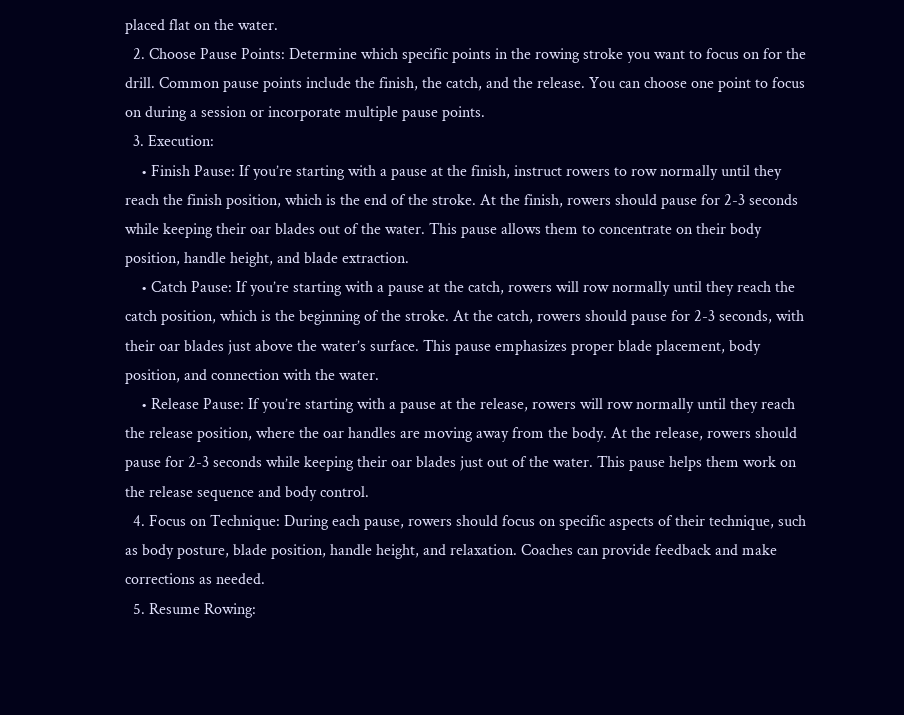placed flat on the water.
  2. Choose Pause Points: Determine which specific points in the rowing stroke you want to focus on for the drill. Common pause points include the finish, the catch, and the release. You can choose one point to focus on during a session or incorporate multiple pause points.
  3. Execution:
    • Finish Pause: If you’re starting with a pause at the finish, instruct rowers to row normally until they reach the finish position, which is the end of the stroke. At the finish, rowers should pause for 2-3 seconds while keeping their oar blades out of the water. This pause allows them to concentrate on their body position, handle height, and blade extraction.
    • Catch Pause: If you’re starting with a pause at the catch, rowers will row normally until they reach the catch position, which is the beginning of the stroke. At the catch, rowers should pause for 2-3 seconds, with their oar blades just above the water’s surface. This pause emphasizes proper blade placement, body position, and connection with the water.
    • Release Pause: If you’re starting with a pause at the release, rowers will row normally until they reach the release position, where the oar handles are moving away from the body. At the release, rowers should pause for 2-3 seconds while keeping their oar blades just out of the water. This pause helps them work on the release sequence and body control.
  4. Focus on Technique: During each pause, rowers should focus on specific aspects of their technique, such as body posture, blade position, handle height, and relaxation. Coaches can provide feedback and make corrections as needed.
  5. Resume Rowing: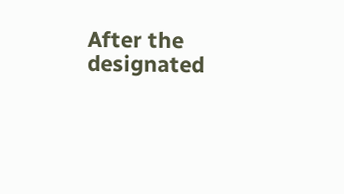After the designated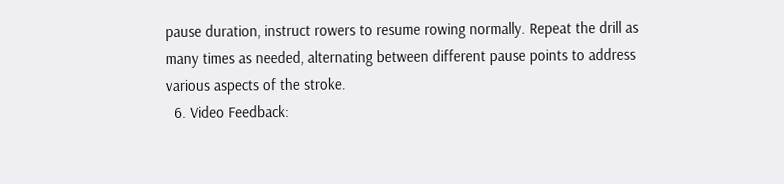pause duration, instruct rowers to resume rowing normally. Repeat the drill as many times as needed, alternating between different pause points to address various aspects of the stroke.
  6. Video Feedback: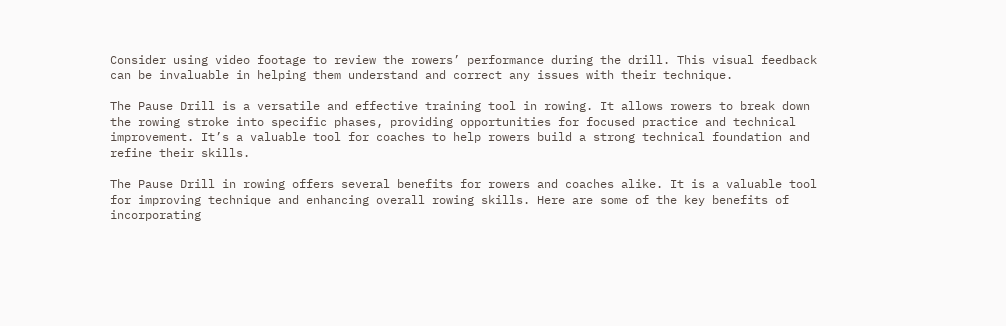Consider using video footage to review the rowers’ performance during the drill. This visual feedback can be invaluable in helping them understand and correct any issues with their technique.

The Pause Drill is a versatile and effective training tool in rowing. It allows rowers to break down the rowing stroke into specific phases, providing opportunities for focused practice and technical improvement. It’s a valuable tool for coaches to help rowers build a strong technical foundation and refine their skills.

The Pause Drill in rowing offers several benefits for rowers and coaches alike. It is a valuable tool for improving technique and enhancing overall rowing skills. Here are some of the key benefits of incorporating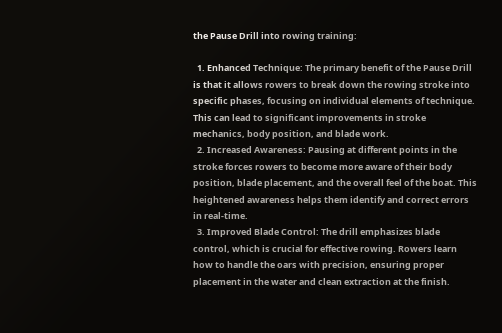the Pause Drill into rowing training:

  1. Enhanced Technique: The primary benefit of the Pause Drill is that it allows rowers to break down the rowing stroke into specific phases, focusing on individual elements of technique. This can lead to significant improvements in stroke mechanics, body position, and blade work.
  2. Increased Awareness: Pausing at different points in the stroke forces rowers to become more aware of their body position, blade placement, and the overall feel of the boat. This heightened awareness helps them identify and correct errors in real-time.
  3. Improved Blade Control: The drill emphasizes blade control, which is crucial for effective rowing. Rowers learn how to handle the oars with precision, ensuring proper placement in the water and clean extraction at the finish.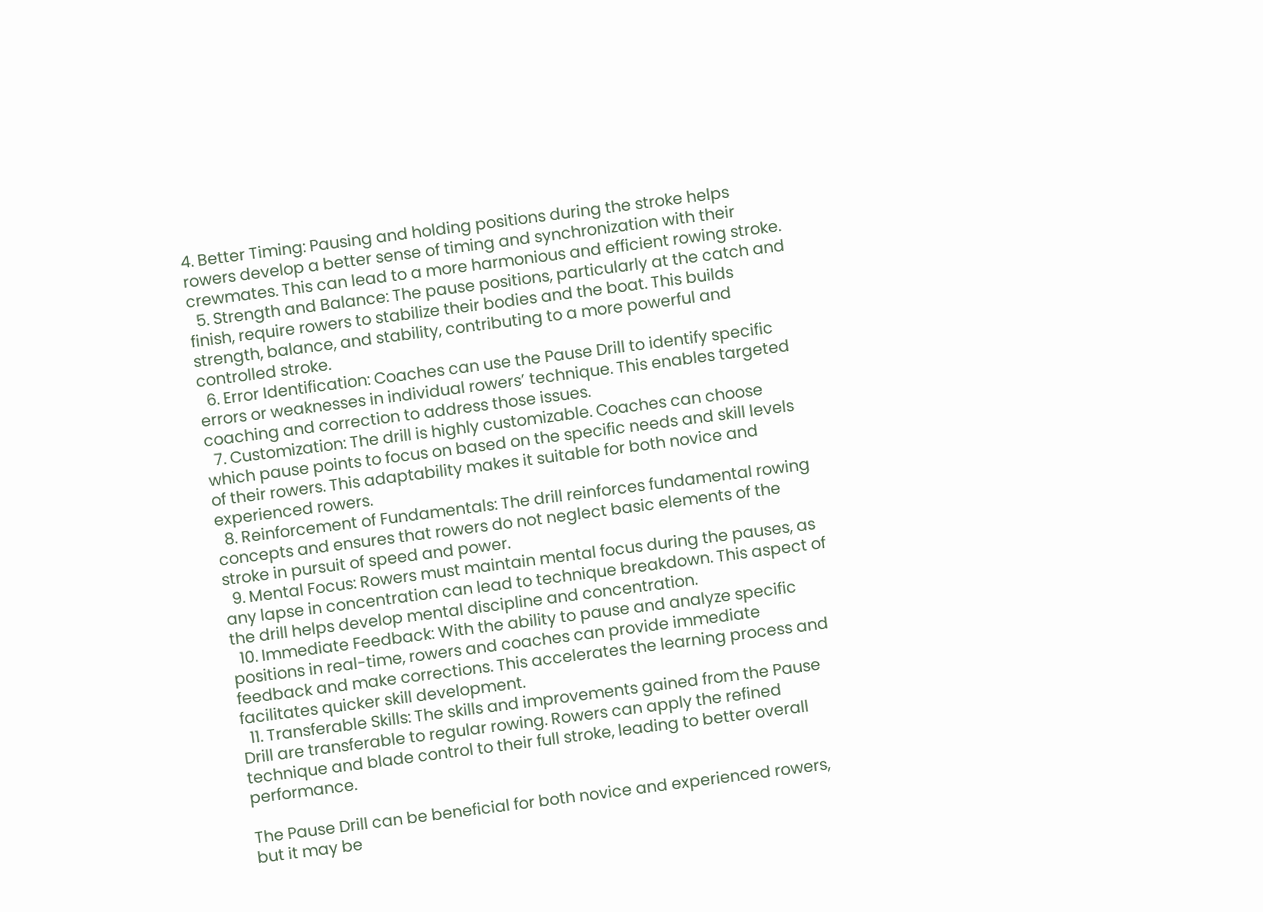4. Better Timing: Pausing and holding positions during the stroke helps rowers develop a better sense of timing and synchronization with their crewmates. This can lead to a more harmonious and efficient rowing stroke.
  5. Strength and Balance: The pause positions, particularly at the catch and finish, require rowers to stabilize their bodies and the boat. This builds strength, balance, and stability, contributing to a more powerful and controlled stroke.
  6. Error Identification: Coaches can use the Pause Drill to identify specific errors or weaknesses in individual rowers’ technique. This enables targeted coaching and correction to address those issues.
  7. Customization: The drill is highly customizable. Coaches can choose which pause points to focus on based on the specific needs and skill levels of their rowers. This adaptability makes it suitable for both novice and experienced rowers.
  8. Reinforcement of Fundamentals: The drill reinforces fundamental rowing concepts and ensures that rowers do not neglect basic elements of the stroke in pursuit of speed and power.
  9. Mental Focus: Rowers must maintain mental focus during the pauses, as any lapse in concentration can lead to technique breakdown. This aspect of the drill helps develop mental discipline and concentration.
  10. Immediate Feedback: With the ability to pause and analyze specific positions in real-time, rowers and coaches can provide immediate feedback and make corrections. This accelerates the learning process and facilitates quicker skill development.
  11. Transferable Skills: The skills and improvements gained from the Pause Drill are transferable to regular rowing. Rowers can apply the refined technique and blade control to their full stroke, leading to better overall performance.

The Pause Drill can be beneficial for both novice and experienced rowers, but it may be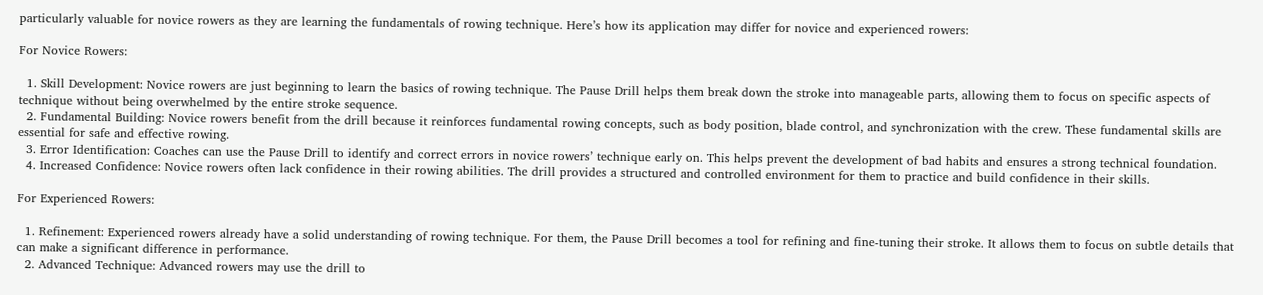particularly valuable for novice rowers as they are learning the fundamentals of rowing technique. Here’s how its application may differ for novice and experienced rowers:

For Novice Rowers:

  1. Skill Development: Novice rowers are just beginning to learn the basics of rowing technique. The Pause Drill helps them break down the stroke into manageable parts, allowing them to focus on specific aspects of technique without being overwhelmed by the entire stroke sequence.
  2. Fundamental Building: Novice rowers benefit from the drill because it reinforces fundamental rowing concepts, such as body position, blade control, and synchronization with the crew. These fundamental skills are essential for safe and effective rowing.
  3. Error Identification: Coaches can use the Pause Drill to identify and correct errors in novice rowers’ technique early on. This helps prevent the development of bad habits and ensures a strong technical foundation.
  4. Increased Confidence: Novice rowers often lack confidence in their rowing abilities. The drill provides a structured and controlled environment for them to practice and build confidence in their skills.

For Experienced Rowers:

  1. Refinement: Experienced rowers already have a solid understanding of rowing technique. For them, the Pause Drill becomes a tool for refining and fine-tuning their stroke. It allows them to focus on subtle details that can make a significant difference in performance.
  2. Advanced Technique: Advanced rowers may use the drill to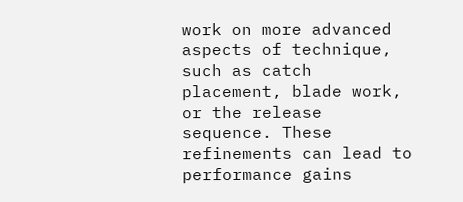work on more advanced aspects of technique, such as catch placement, blade work, or the release sequence. These refinements can lead to performance gains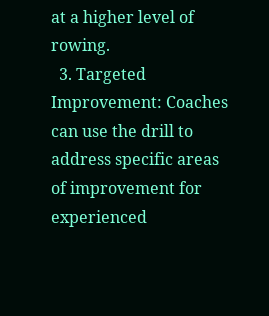at a higher level of rowing.
  3. Targeted Improvement: Coaches can use the drill to address specific areas of improvement for experienced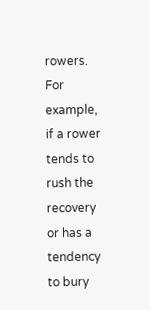rowers. For example, if a rower tends to rush the recovery or has a tendency to bury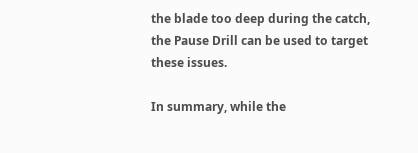the blade too deep during the catch, the Pause Drill can be used to target these issues.

In summary, while the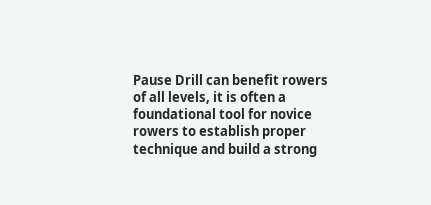Pause Drill can benefit rowers of all levels, it is often a foundational tool for novice rowers to establish proper technique and build a strong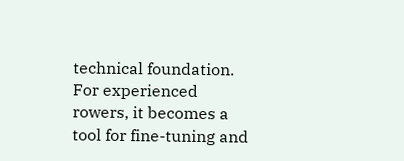technical foundation. For experienced rowers, it becomes a tool for fine-tuning and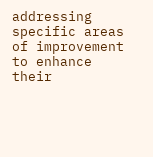addressing specific areas of improvement to enhance their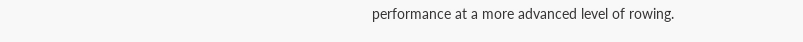performance at a more advanced level of rowing.